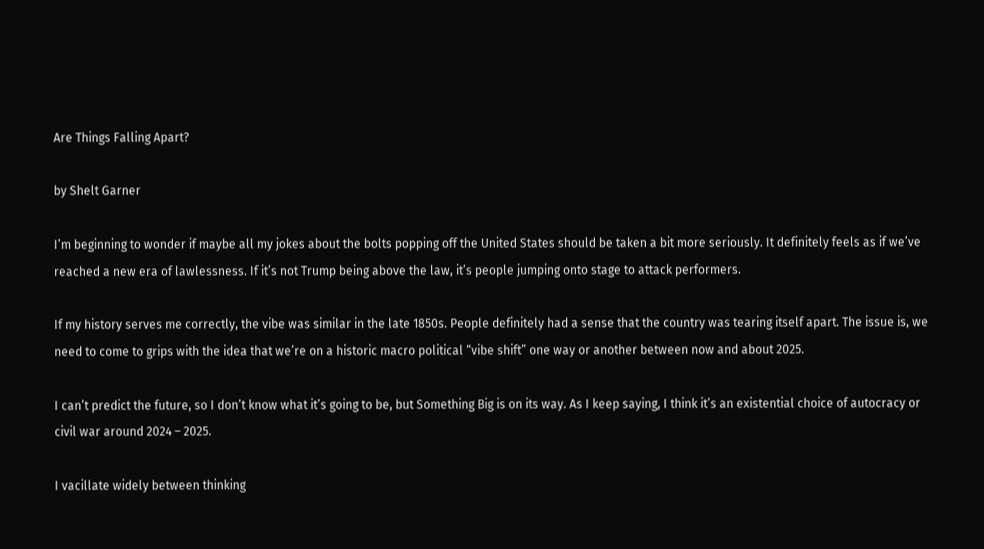Are Things Falling Apart?

by Shelt Garner

I’m beginning to wonder if maybe all my jokes about the bolts popping off the United States should be taken a bit more seriously. It definitely feels as if we’ve reached a new era of lawlessness. If it’s not Trump being above the law, it’s people jumping onto stage to attack performers.

If my history serves me correctly, the vibe was similar in the late 1850s. People definitely had a sense that the country was tearing itself apart. The issue is, we need to come to grips with the idea that we’re on a historic macro political “vibe shift” one way or another between now and about 2025.

I can’t predict the future, so I don’t know what it’s going to be, but Something Big is on its way. As I keep saying, I think it’s an existential choice of autocracy or civil war around 2024 – 2025.

I vacillate widely between thinking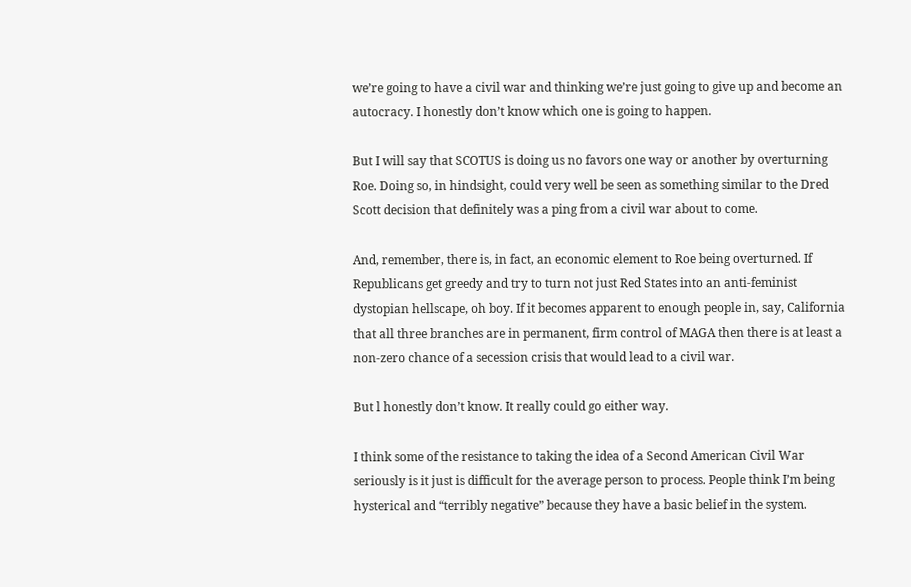we’re going to have a civil war and thinking we’re just going to give up and become an autocracy. I honestly don’t know which one is going to happen.

But I will say that SCOTUS is doing us no favors one way or another by overturning Roe. Doing so, in hindsight, could very well be seen as something similar to the Dred Scott decision that definitely was a ping from a civil war about to come.

And, remember, there is, in fact, an economic element to Roe being overturned. If Republicans get greedy and try to turn not just Red States into an anti-feminist dystopian hellscape, oh boy. If it becomes apparent to enough people in, say, California that all three branches are in permanent, firm control of MAGA then there is at least a non-zero chance of a secession crisis that would lead to a civil war.

But l honestly don’t know. It really could go either way.

I think some of the resistance to taking the idea of a Second American Civil War seriously is it just is difficult for the average person to process. People think I’m being hysterical and “terribly negative” because they have a basic belief in the system.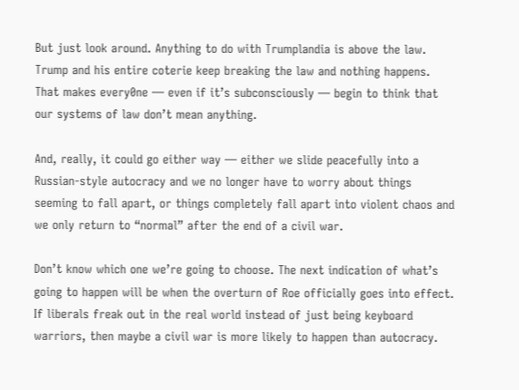But just look around. Anything to do with Trumplandia is above the law. Trump and his entire coterie keep breaking the law and nothing happens. That makes every0ne — even if it’s subconsciously — begin to think that our systems of law don’t mean anything.

And, really, it could go either way — either we slide peacefully into a Russian-style autocracy and we no longer have to worry about things seeming to fall apart, or things completely fall apart into violent chaos and we only return to “normal” after the end of a civil war.

Don’t know which one we’re going to choose. The next indication of what’s going to happen will be when the overturn of Roe officially goes into effect. If liberals freak out in the real world instead of just being keyboard warriors, then maybe a civil war is more likely to happen than autocracy.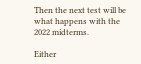Then the next test will be what happens with the 2022 midterms.

Either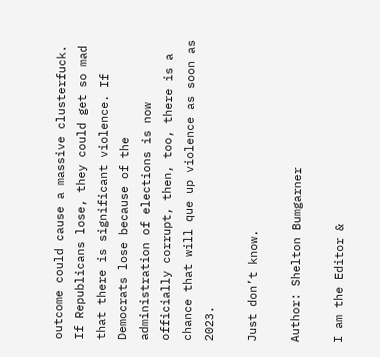outcome could cause a massive clusterfuck. If Republicans lose, they could get so mad that there is significant violence. If Democrats lose because of the administration of elections is now officially corrupt, then, too, there is a chance that will que up violence as soon as 2023.

Just don’t know.

Author: Shelton Bumgarner

I am the Editor &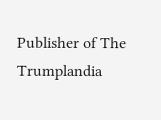Publisher of The Trumplandia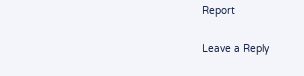Report

Leave a Reply